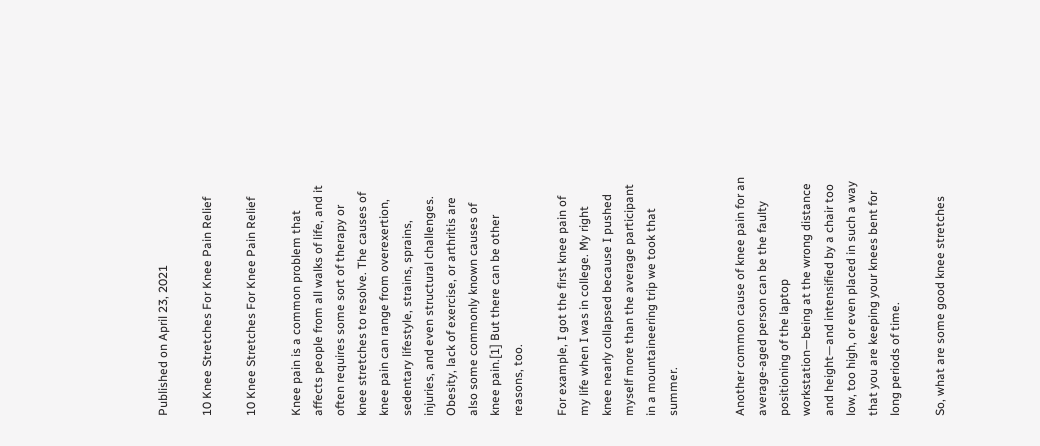Published on April 23, 2021

10 Knee Stretches For Knee Pain Relief

10 Knee Stretches For Knee Pain Relief

Knee pain is a common problem that affects people from all walks of life, and it often requires some sort of therapy or knee stretches to resolve. The causes of knee pain can range from overexertion, sedentary lifestyle, strains, sprains, injuries, and even structural challenges. Obesity, lack of exercise, or arthritis are also some commonly known causes of knee pain.[1] But there can be other reasons, too.

For example, I got the first knee pain of my life when I was in college. My right knee nearly collapsed because I pushed myself more than the average participant in a mountaineering trip we took that summer.


Another common cause of knee pain for an average-aged person can be the faulty positioning of the laptop workstation—being at the wrong distance and height—and intensified by a chair too low, too high, or even placed in such a way that you are keeping your knees bent for long periods of time.

So, what are some good knee stretches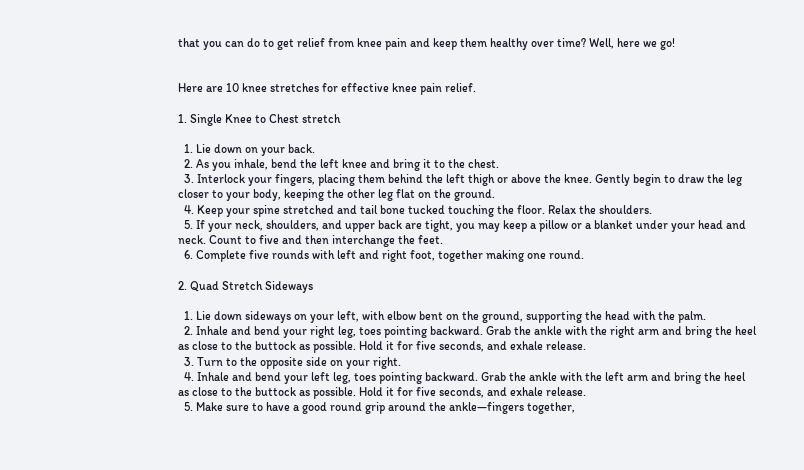that you can do to get relief from knee pain and keep them healthy over time? Well, here we go!


Here are 10 knee stretches for effective knee pain relief.

1. Single Knee to Chest stretch

  1. Lie down on your back.
  2. As you inhale, bend the left knee and bring it to the chest.
  3. Interlock your fingers, placing them behind the left thigh or above the knee. Gently begin to draw the leg closer to your body, keeping the other leg flat on the ground.
  4. Keep your spine stretched and tail bone tucked touching the floor. Relax the shoulders.
  5. If your neck, shoulders, and upper back are tight, you may keep a pillow or a blanket under your head and neck. Count to five and then interchange the feet.
  6. Complete five rounds with left and right foot, together making one round.

2. Quad Stretch Sideways

  1. Lie down sideways on your left, with elbow bent on the ground, supporting the head with the palm.
  2. Inhale and bend your right leg, toes pointing backward. Grab the ankle with the right arm and bring the heel as close to the buttock as possible. Hold it for five seconds, and exhale release.
  3. Turn to the opposite side on your right.
  4. Inhale and bend your left leg, toes pointing backward. Grab the ankle with the left arm and bring the heel as close to the buttock as possible. Hold it for five seconds, and exhale release.
  5. Make sure to have a good round grip around the ankle—fingers together,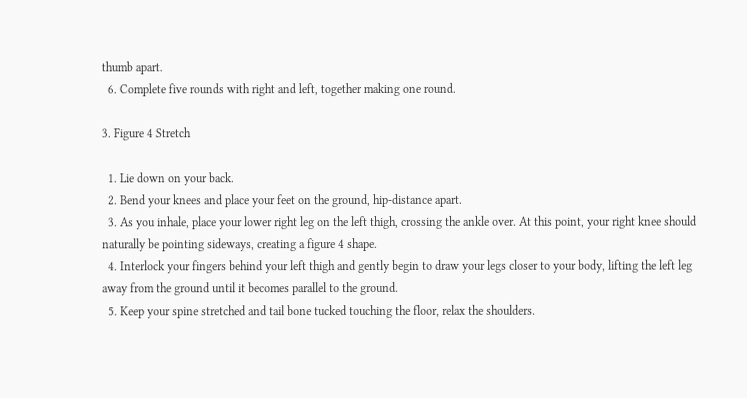thumb apart.
  6. Complete five rounds with right and left, together making one round.

3. Figure 4 Stretch

  1. Lie down on your back.
  2. Bend your knees and place your feet on the ground, hip-distance apart.
  3. As you inhale, place your lower right leg on the left thigh, crossing the ankle over. At this point, your right knee should naturally be pointing sideways, creating a figure 4 shape.
  4. Interlock your fingers behind your left thigh and gently begin to draw your legs closer to your body, lifting the left leg away from the ground until it becomes parallel to the ground.
  5. Keep your spine stretched and tail bone tucked touching the floor, relax the shoulders.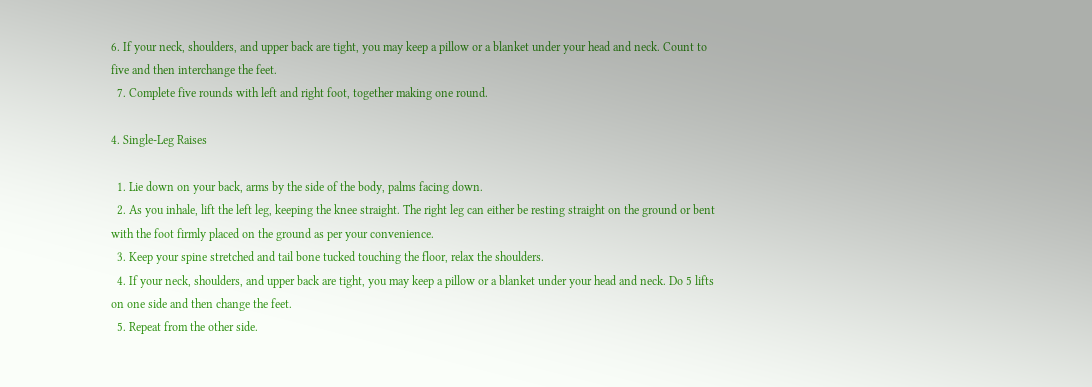6. If your neck, shoulders, and upper back are tight, you may keep a pillow or a blanket under your head and neck. Count to five and then interchange the feet.
  7. Complete five rounds with left and right foot, together making one round.

4. Single-Leg Raises

  1. Lie down on your back, arms by the side of the body, palms facing down.
  2. As you inhale, lift the left leg, keeping the knee straight. The right leg can either be resting straight on the ground or bent with the foot firmly placed on the ground as per your convenience.
  3. Keep your spine stretched and tail bone tucked touching the floor, relax the shoulders.
  4. If your neck, shoulders, and upper back are tight, you may keep a pillow or a blanket under your head and neck. Do 5 lifts on one side and then change the feet.
  5. Repeat from the other side.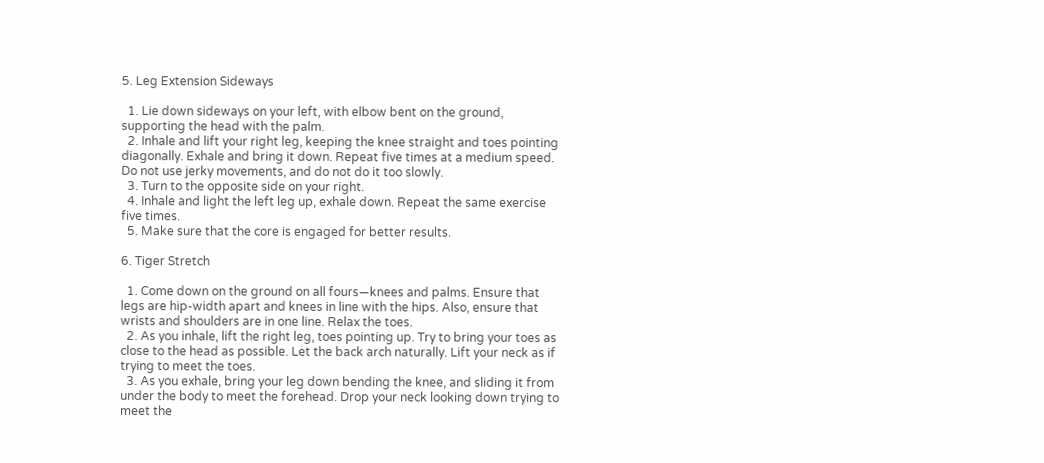5. Leg Extension Sideways

  1. Lie down sideways on your left, with elbow bent on the ground, supporting the head with the palm.
  2. Inhale and lift your right leg, keeping the knee straight and toes pointing diagonally. Exhale and bring it down. Repeat five times at a medium speed. Do not use jerky movements, and do not do it too slowly.
  3. Turn to the opposite side on your right.
  4. Inhale and light the left leg up, exhale down. Repeat the same exercise five times.
  5. Make sure that the core is engaged for better results.

6. Tiger Stretch

  1. Come down on the ground on all fours—knees and palms. Ensure that legs are hip-width apart and knees in line with the hips. Also, ensure that wrists and shoulders are in one line. Relax the toes.
  2. As you inhale, lift the right leg, toes pointing up. Try to bring your toes as close to the head as possible. Let the back arch naturally. Lift your neck as if trying to meet the toes.
  3. As you exhale, bring your leg down bending the knee, and sliding it from under the body to meet the forehead. Drop your neck looking down trying to meet the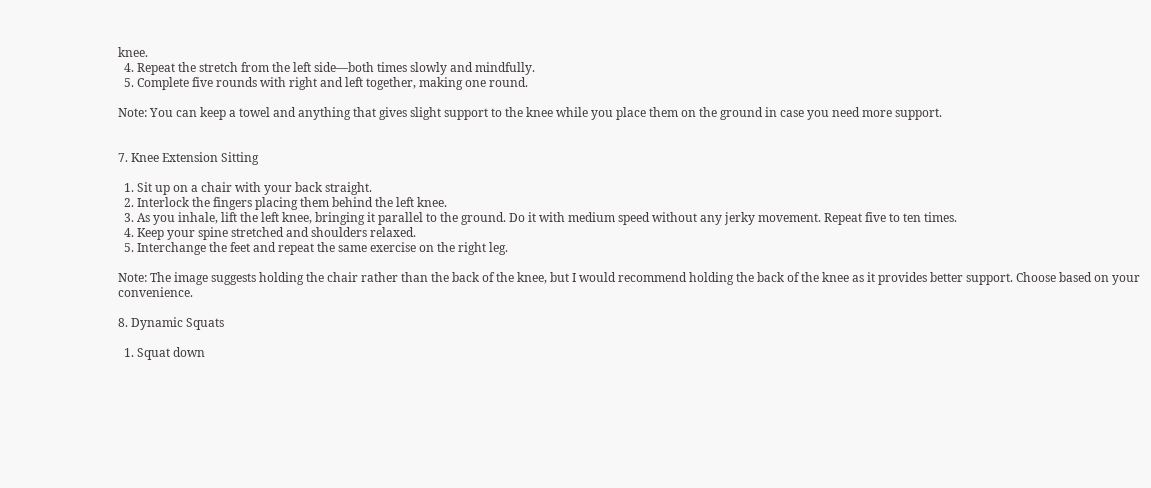knee.
  4. Repeat the stretch from the left side—both times slowly and mindfully.
  5. Complete five rounds with right and left together, making one round.

Note: You can keep a towel and anything that gives slight support to the knee while you place them on the ground in case you need more support.


7. Knee Extension Sitting

  1. Sit up on a chair with your back straight.
  2. Interlock the fingers placing them behind the left knee.
  3. As you inhale, lift the left knee, bringing it parallel to the ground. Do it with medium speed without any jerky movement. Repeat five to ten times.
  4. Keep your spine stretched and shoulders relaxed.
  5. Interchange the feet and repeat the same exercise on the right leg.

Note: The image suggests holding the chair rather than the back of the knee, but I would recommend holding the back of the knee as it provides better support. Choose based on your convenience.

8. Dynamic Squats

  1. Squat down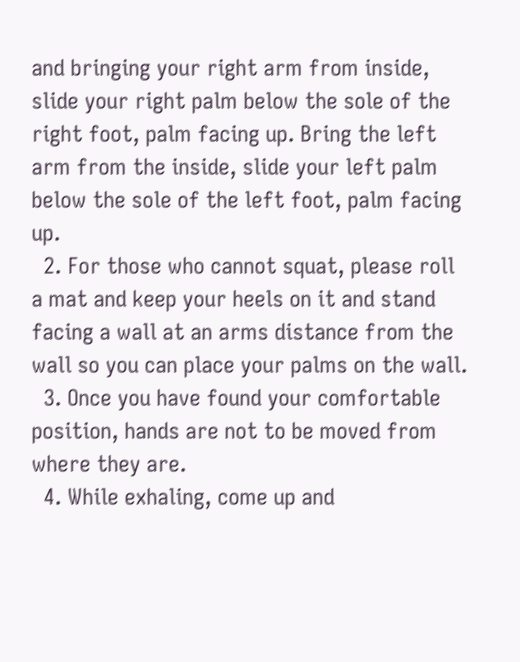and bringing your right arm from inside, slide your right palm below the sole of the right foot, palm facing up. Bring the left arm from the inside, slide your left palm below the sole of the left foot, palm facing up.
  2. For those who cannot squat, please roll a mat and keep your heels on it and stand facing a wall at an arms distance from the wall so you can place your palms on the wall.
  3. Once you have found your comfortable position, hands are not to be moved from where they are.
  4. While exhaling, come up and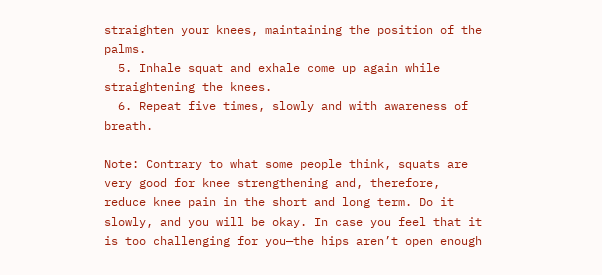straighten your knees, maintaining the position of the palms.
  5. Inhale squat and exhale come up again while straightening the knees.
  6. Repeat five times, slowly and with awareness of breath.

Note: Contrary to what some people think, squats are very good for knee strengthening and, therefore, reduce knee pain in the short and long term. Do it slowly, and you will be okay. In case you feel that it is too challenging for you—the hips aren’t open enough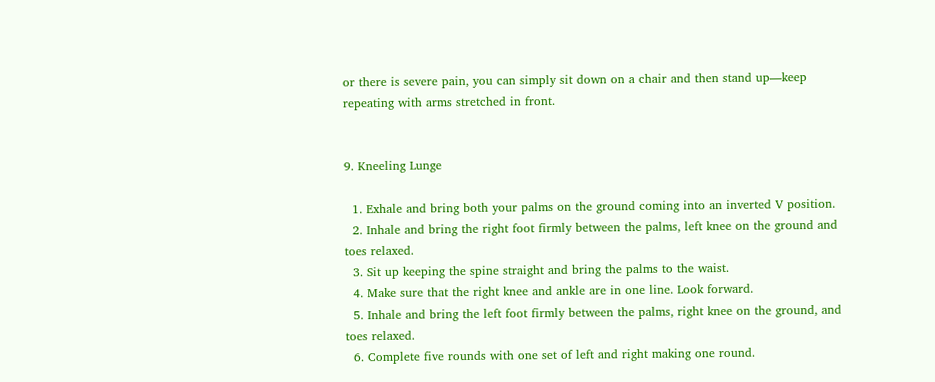or there is severe pain, you can simply sit down on a chair and then stand up—keep repeating with arms stretched in front.


9. Kneeling Lunge

  1. Exhale and bring both your palms on the ground coming into an inverted V position.
  2. Inhale and bring the right foot firmly between the palms, left knee on the ground and toes relaxed.
  3. Sit up keeping the spine straight and bring the palms to the waist.
  4. Make sure that the right knee and ankle are in one line. Look forward.
  5. Inhale and bring the left foot firmly between the palms, right knee on the ground, and toes relaxed.
  6. Complete five rounds with one set of left and right making one round.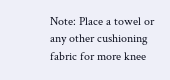Note: Place a towel or any other cushioning fabric for more knee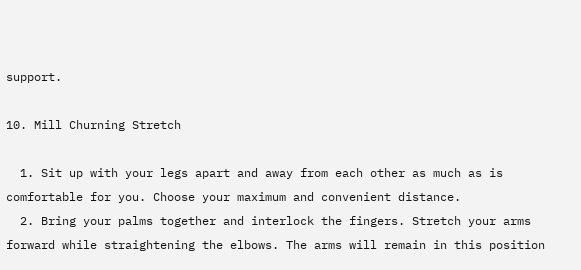support.

10. Mill Churning Stretch

  1. Sit up with your legs apart and away from each other as much as is comfortable for you. Choose your maximum and convenient distance.
  2. Bring your palms together and interlock the fingers. Stretch your arms forward while straightening the elbows. The arms will remain in this position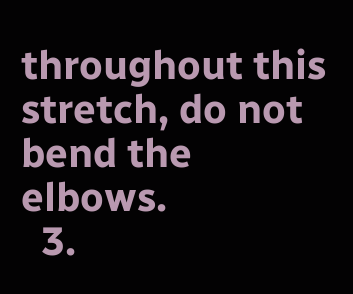throughout this stretch, do not bend the elbows.
  3.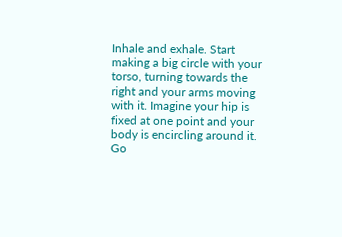Inhale and exhale. Start making a big circle with your torso, turning towards the right and your arms moving with it. Imagine your hip is fixed at one point and your body is encircling around it. Go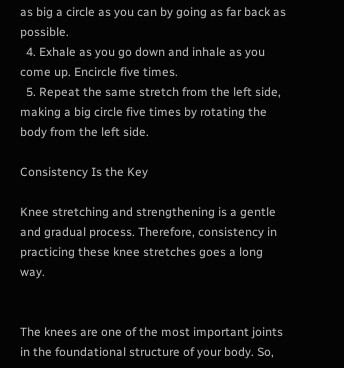as big a circle as you can by going as far back as possible.
  4. Exhale as you go down and inhale as you come up. Encircle five times.
  5. Repeat the same stretch from the left side, making a big circle five times by rotating the body from the left side.

Consistency Is the Key

Knee stretching and strengthening is a gentle and gradual process. Therefore, consistency in practicing these knee stretches goes a long way.


The knees are one of the most important joints in the foundational structure of your body. So,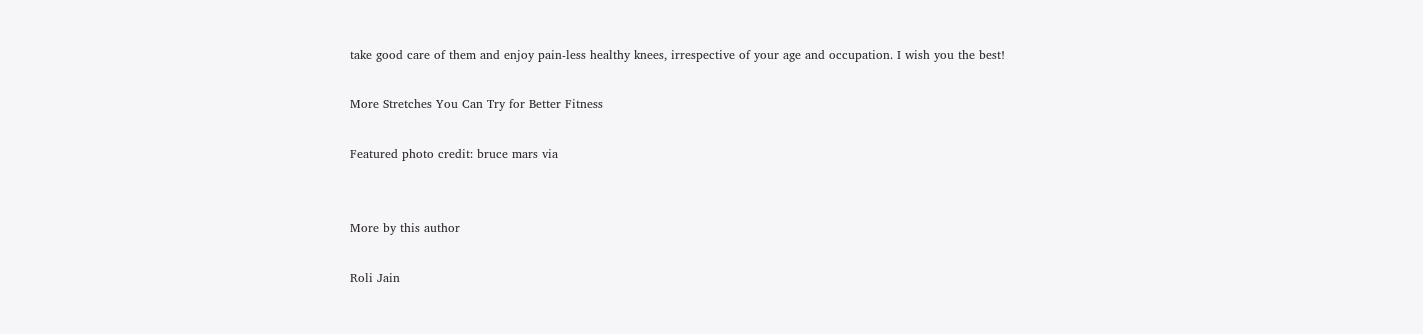take good care of them and enjoy pain-less healthy knees, irrespective of your age and occupation. I wish you the best!

More Stretches You Can Try for Better Fitness

Featured photo credit: bruce mars via


More by this author

Roli Jain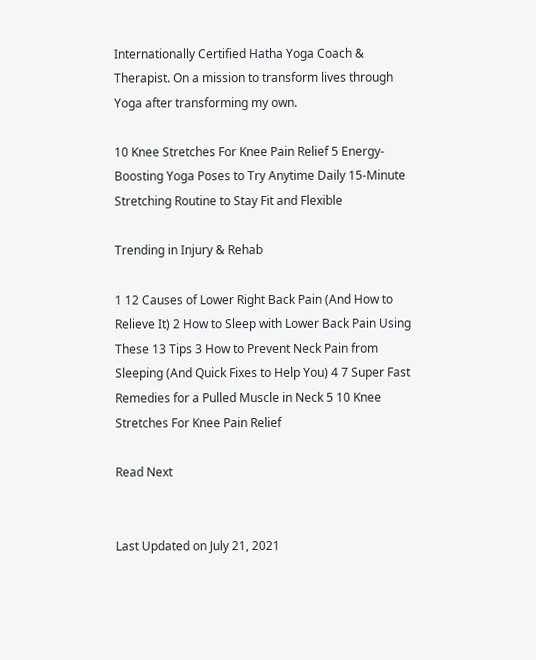Internationally Certified Hatha Yoga Coach & Therapist. On a mission to transform lives through Yoga after transforming my own.

10 Knee Stretches For Knee Pain Relief 5 Energy-Boosting Yoga Poses to Try Anytime Daily 15-Minute Stretching Routine to Stay Fit and Flexible

Trending in Injury & Rehab

1 12 Causes of Lower Right Back Pain (And How to Relieve It) 2 How to Sleep with Lower Back Pain Using These 13 Tips 3 How to Prevent Neck Pain from Sleeping (And Quick Fixes to Help You) 4 7 Super Fast Remedies for a Pulled Muscle in Neck 5 10 Knee Stretches For Knee Pain Relief

Read Next


Last Updated on July 21, 2021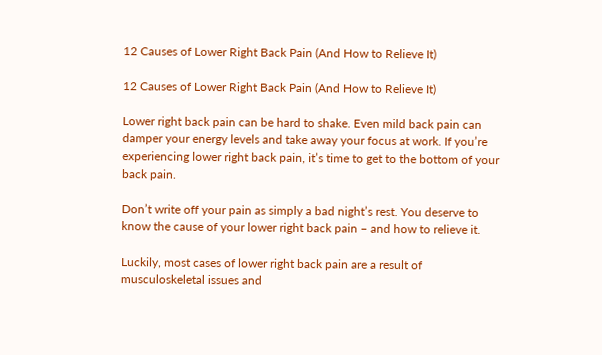12 Causes of Lower Right Back Pain (And How to Relieve It)

12 Causes of Lower Right Back Pain (And How to Relieve It)

Lower right back pain can be hard to shake. Even mild back pain can damper your energy levels and take away your focus at work. If you’re experiencing lower right back pain, it’s time to get to the bottom of your back pain.

Don’t write off your pain as simply a bad night’s rest. You deserve to know the cause of your lower right back pain – and how to relieve it.

Luckily, most cases of lower right back pain are a result of musculoskeletal issues and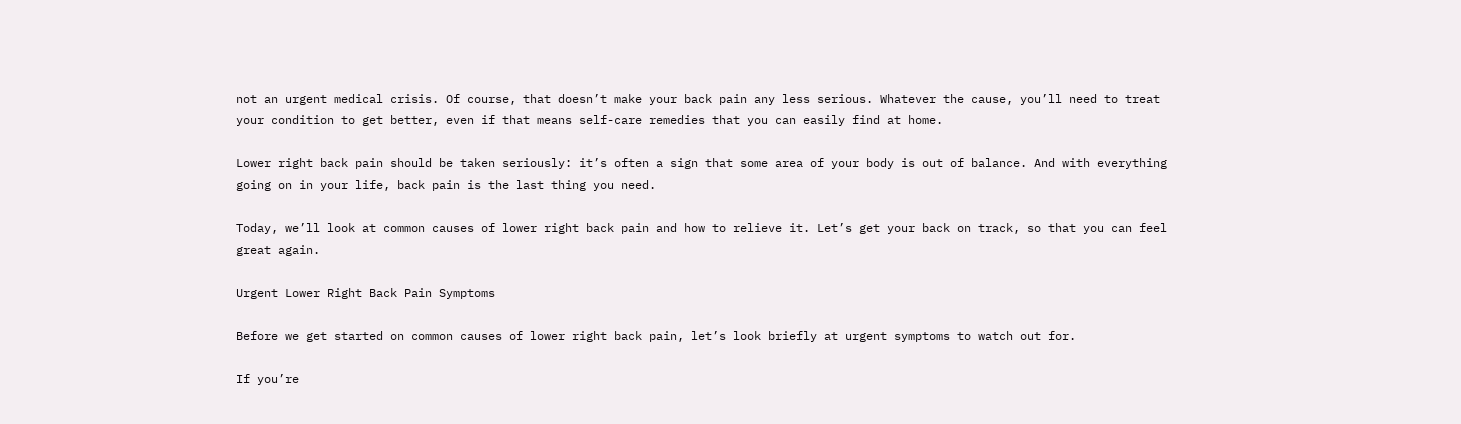not an urgent medical crisis. Of course, that doesn’t make your back pain any less serious. Whatever the cause, you’ll need to treat your condition to get better, even if that means self-care remedies that you can easily find at home.

Lower right back pain should be taken seriously: it’s often a sign that some area of your body is out of balance. And with everything going on in your life, back pain is the last thing you need.

Today, we’ll look at common causes of lower right back pain and how to relieve it. Let’s get your back on track, so that you can feel great again.

Urgent Lower Right Back Pain Symptoms

Before we get started on common causes of lower right back pain, let’s look briefly at urgent symptoms to watch out for.

If you’re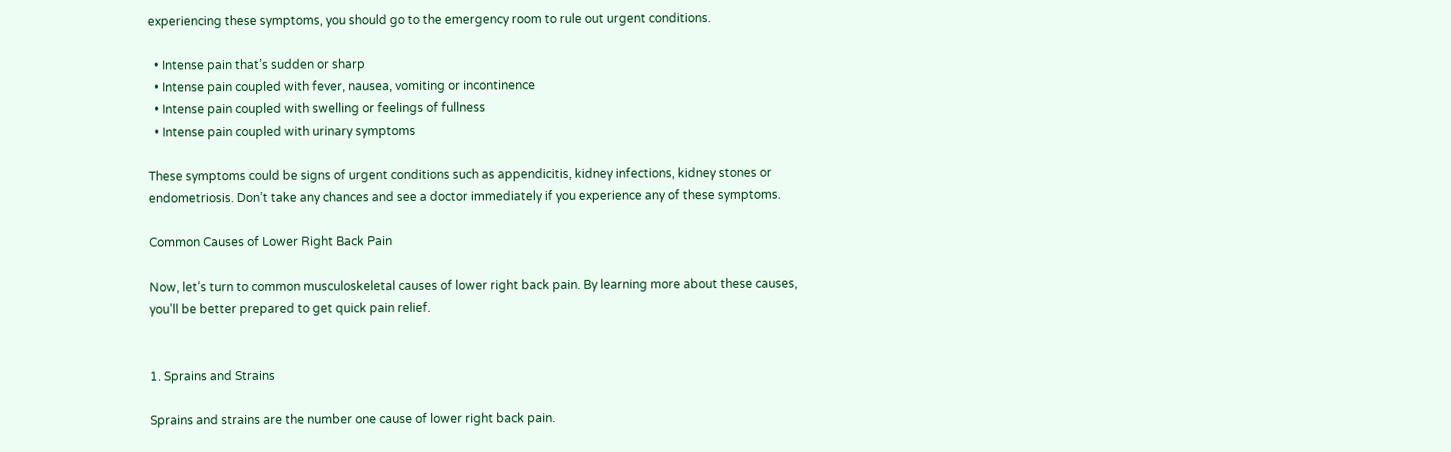experiencing these symptoms, you should go to the emergency room to rule out urgent conditions.

  • Intense pain that’s sudden or sharp
  • Intense pain coupled with fever, nausea, vomiting or incontinence
  • Intense pain coupled with swelling or feelings of fullness
  • Intense pain coupled with urinary symptoms

These symptoms could be signs of urgent conditions such as appendicitis, kidney infections, kidney stones or endometriosis. Don’t take any chances and see a doctor immediately if you experience any of these symptoms.

Common Causes of Lower Right Back Pain

Now, let’s turn to common musculoskeletal causes of lower right back pain. By learning more about these causes, you’ll be better prepared to get quick pain relief.


1. Sprains and Strains

Sprains and strains are the number one cause of lower right back pain.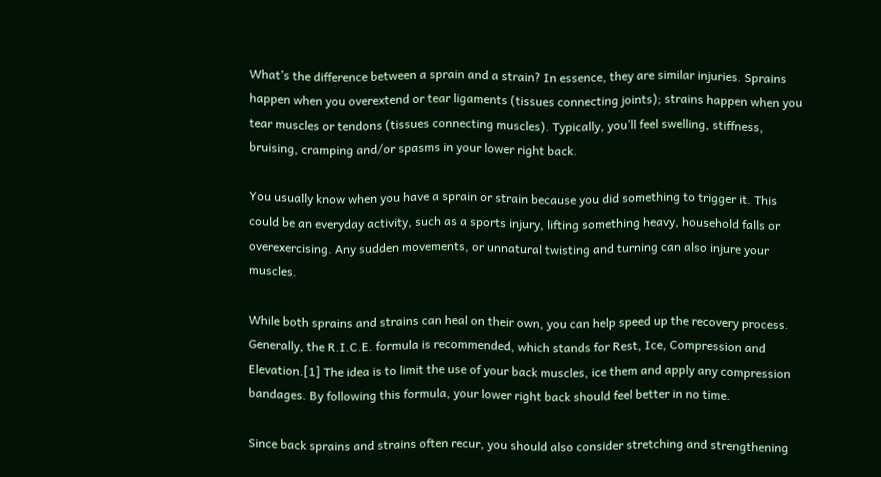What’s the difference between a sprain and a strain? In essence, they are similar injuries. Sprains happen when you overextend or tear ligaments (tissues connecting joints); strains happen when you tear muscles or tendons (tissues connecting muscles). Typically, you’ll feel swelling, stiffness, bruising, cramping and/or spasms in your lower right back.

You usually know when you have a sprain or strain because you did something to trigger it. This could be an everyday activity, such as a sports injury, lifting something heavy, household falls or overexercising. Any sudden movements, or unnatural twisting and turning can also injure your muscles.

While both sprains and strains can heal on their own, you can help speed up the recovery process. Generally, the R.I.C.E. formula is recommended, which stands for Rest, Ice, Compression and Elevation.[1] The idea is to limit the use of your back muscles, ice them and apply any compression bandages. By following this formula, your lower right back should feel better in no time.

Since back sprains and strains often recur, you should also consider stretching and strengthening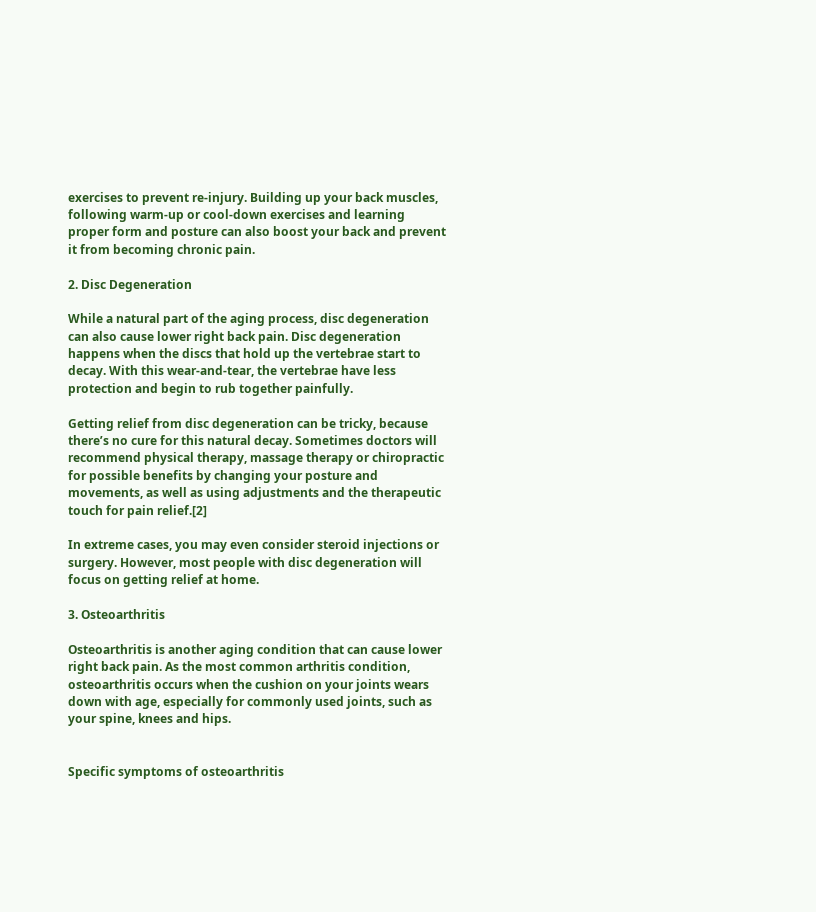exercises to prevent re-injury. Building up your back muscles, following warm-up or cool-down exercises and learning proper form and posture can also boost your back and prevent it from becoming chronic pain.

2. Disc Degeneration

While a natural part of the aging process, disc degeneration can also cause lower right back pain. Disc degeneration happens when the discs that hold up the vertebrae start to decay. With this wear-and-tear, the vertebrae have less protection and begin to rub together painfully.

Getting relief from disc degeneration can be tricky, because there’s no cure for this natural decay. Sometimes doctors will recommend physical therapy, massage therapy or chiropractic for possible benefits by changing your posture and movements, as well as using adjustments and the therapeutic touch for pain relief.[2]

In extreme cases, you may even consider steroid injections or surgery. However, most people with disc degeneration will focus on getting relief at home.

3. Osteoarthritis

Osteoarthritis is another aging condition that can cause lower right back pain. As the most common arthritis condition, osteoarthritis occurs when the cushion on your joints wears down with age, especially for commonly used joints, such as your spine, knees and hips.


Specific symptoms of osteoarthritis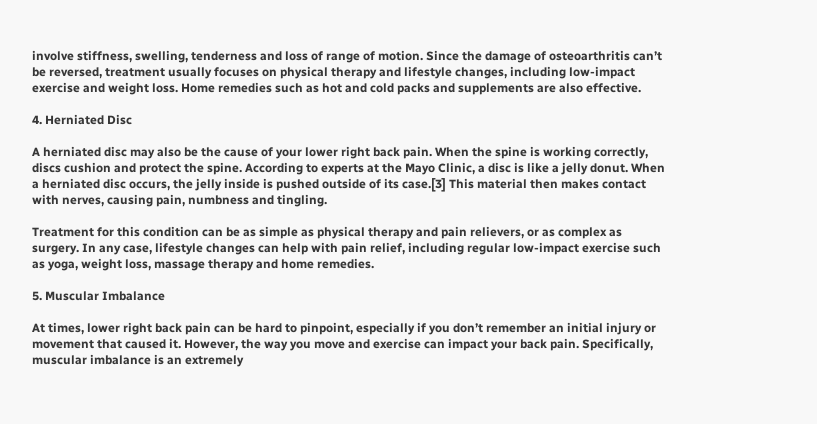involve stiffness, swelling, tenderness and loss of range of motion. Since the damage of osteoarthritis can’t be reversed, treatment usually focuses on physical therapy and lifestyle changes, including low-impact exercise and weight loss. Home remedies such as hot and cold packs and supplements are also effective.

4. Herniated Disc

A herniated disc may also be the cause of your lower right back pain. When the spine is working correctly, discs cushion and protect the spine. According to experts at the Mayo Clinic, a disc is like a jelly donut. When a herniated disc occurs, the jelly inside is pushed outside of its case.[3] This material then makes contact with nerves, causing pain, numbness and tingling.

Treatment for this condition can be as simple as physical therapy and pain relievers, or as complex as surgery. In any case, lifestyle changes can help with pain relief, including regular low-impact exercise such as yoga, weight loss, massage therapy and home remedies.

5. Muscular Imbalance

At times, lower right back pain can be hard to pinpoint, especially if you don’t remember an initial injury or movement that caused it. However, the way you move and exercise can impact your back pain. Specifically, muscular imbalance is an extremely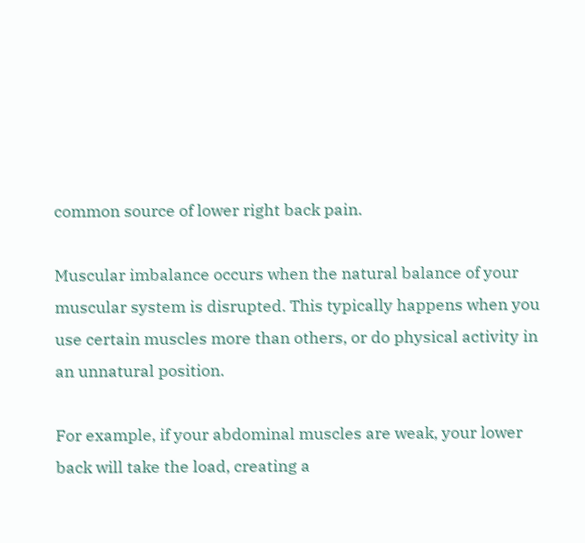common source of lower right back pain.

Muscular imbalance occurs when the natural balance of your muscular system is disrupted. This typically happens when you use certain muscles more than others, or do physical activity in an unnatural position.

For example, if your abdominal muscles are weak, your lower back will take the load, creating a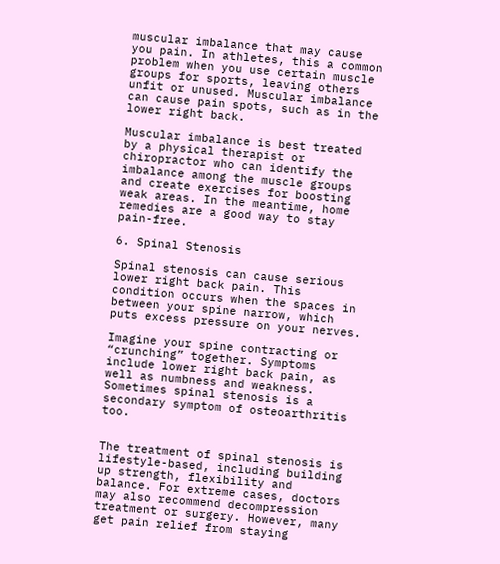muscular imbalance that may cause you pain. In athletes, this a common problem when you use certain muscle groups for sports, leaving others unfit or unused. Muscular imbalance can cause pain spots, such as in the lower right back.

Muscular imbalance is best treated by a physical therapist or chiropractor who can identify the imbalance among the muscle groups and create exercises for boosting weak areas. In the meantime, home remedies are a good way to stay pain-free.

6. Spinal Stenosis

Spinal stenosis can cause serious lower right back pain. This condition occurs when the spaces in between your spine narrow, which puts excess pressure on your nerves.

Imagine your spine contracting or “crunching” together. Symptoms include lower right back pain, as well as numbness and weakness. Sometimes spinal stenosis is a secondary symptom of osteoarthritis too.


The treatment of spinal stenosis is lifestyle-based, including building up strength, flexibility and balance. For extreme cases, doctors may also recommend decompression treatment or surgery. However, many get pain relief from staying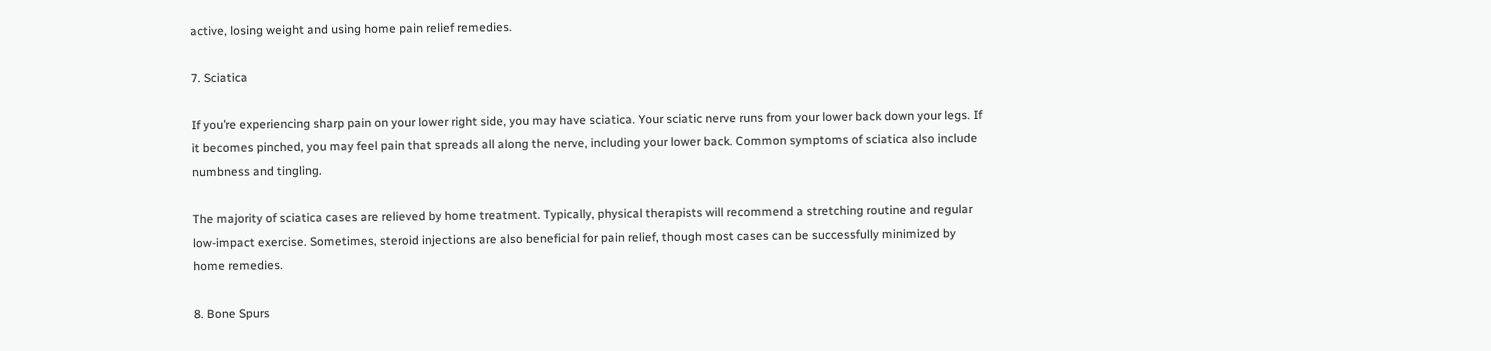active, losing weight and using home pain relief remedies.

7. Sciatica

If you’re experiencing sharp pain on your lower right side, you may have sciatica. Your sciatic nerve runs from your lower back down your legs. If it becomes pinched, you may feel pain that spreads all along the nerve, including your lower back. Common symptoms of sciatica also include numbness and tingling.

The majority of sciatica cases are relieved by home treatment. Typically, physical therapists will recommend a stretching routine and regular low-impact exercise. Sometimes, steroid injections are also beneficial for pain relief, though most cases can be successfully minimized by home remedies.

8. Bone Spurs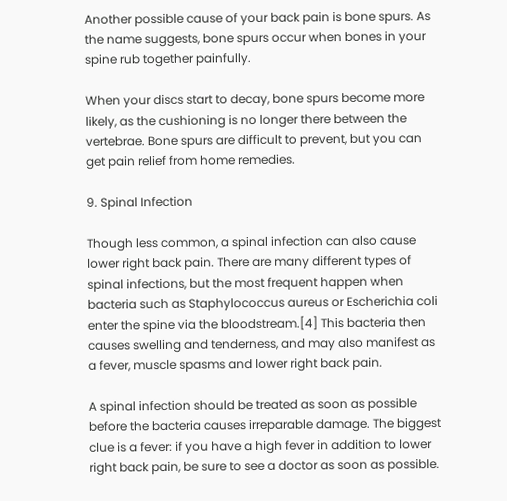Another possible cause of your back pain is bone spurs. As the name suggests, bone spurs occur when bones in your spine rub together painfully.

When your discs start to decay, bone spurs become more likely, as the cushioning is no longer there between the vertebrae. Bone spurs are difficult to prevent, but you can get pain relief from home remedies.

9. Spinal Infection

Though less common, a spinal infection can also cause lower right back pain. There are many different types of spinal infections, but the most frequent happen when bacteria such as Staphylococcus aureus or Escherichia coli enter the spine via the bloodstream.[4] This bacteria then causes swelling and tenderness, and may also manifest as a fever, muscle spasms and lower right back pain.

A spinal infection should be treated as soon as possible before the bacteria causes irreparable damage. The biggest clue is a fever: if you have a high fever in addition to lower right back pain, be sure to see a doctor as soon as possible.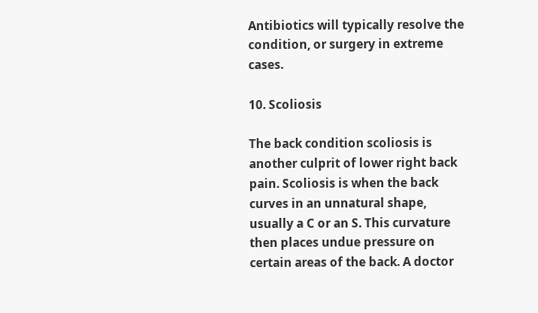Antibiotics will typically resolve the condition, or surgery in extreme cases.

10. Scoliosis

The back condition scoliosis is another culprit of lower right back pain. Scoliosis is when the back curves in an unnatural shape, usually a C or an S. This curvature then places undue pressure on certain areas of the back. A doctor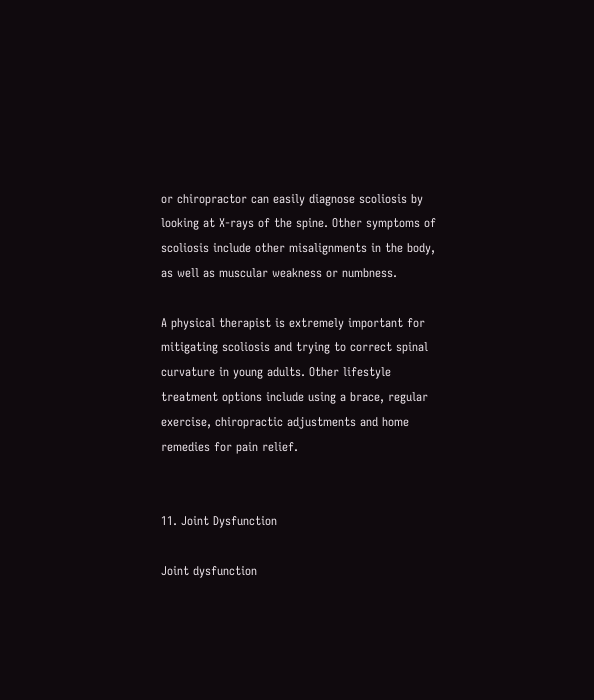or chiropractor can easily diagnose scoliosis by looking at X-rays of the spine. Other symptoms of scoliosis include other misalignments in the body, as well as muscular weakness or numbness.

A physical therapist is extremely important for mitigating scoliosis and trying to correct spinal curvature in young adults. Other lifestyle treatment options include using a brace, regular exercise, chiropractic adjustments and home remedies for pain relief.


11. Joint Dysfunction

Joint dysfunction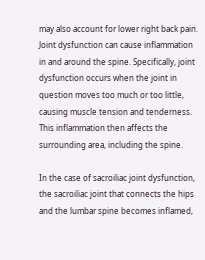may also account for lower right back pain. Joint dysfunction can cause inflammation in and around the spine. Specifically, joint dysfunction occurs when the joint in question moves too much or too little, causing muscle tension and tenderness. This inflammation then affects the surrounding area, including the spine.

In the case of sacroiliac joint dysfunction, the sacroiliac joint that connects the hips and the lumbar spine becomes inflamed,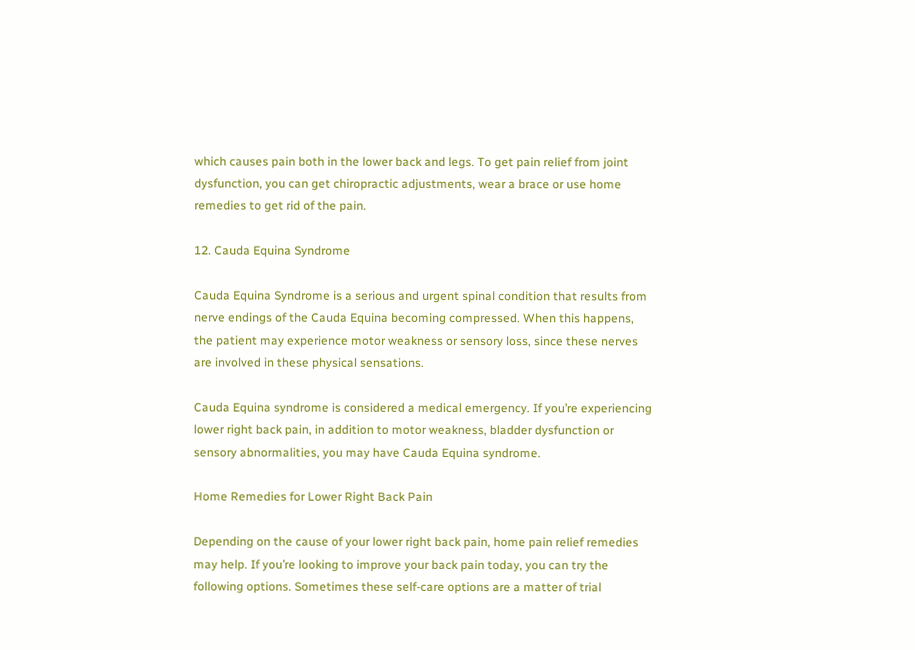which causes pain both in the lower back and legs. To get pain relief from joint dysfunction, you can get chiropractic adjustments, wear a brace or use home remedies to get rid of the pain.

12. Cauda Equina Syndrome

Cauda Equina Syndrome is a serious and urgent spinal condition that results from nerve endings of the Cauda Equina becoming compressed. When this happens, the patient may experience motor weakness or sensory loss, since these nerves are involved in these physical sensations.

Cauda Equina syndrome is considered a medical emergency. If you’re experiencing lower right back pain, in addition to motor weakness, bladder dysfunction or sensory abnormalities, you may have Cauda Equina syndrome.

Home Remedies for Lower Right Back Pain

Depending on the cause of your lower right back pain, home pain relief remedies may help. If you’re looking to improve your back pain today, you can try the following options. Sometimes these self-care options are a matter of trial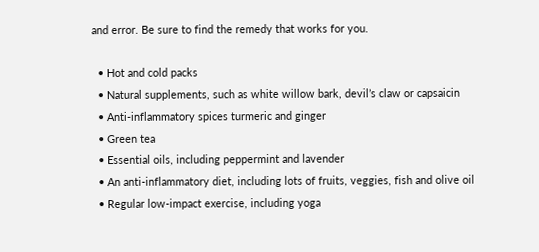and error. Be sure to find the remedy that works for you.

  • Hot and cold packs
  • Natural supplements, such as white willow bark, devil’s claw or capsaicin
  • Anti-inflammatory spices turmeric and ginger
  • Green tea
  • Essential oils, including peppermint and lavender
  • An anti-inflammatory diet, including lots of fruits, veggies, fish and olive oil
  • Regular low-impact exercise, including yoga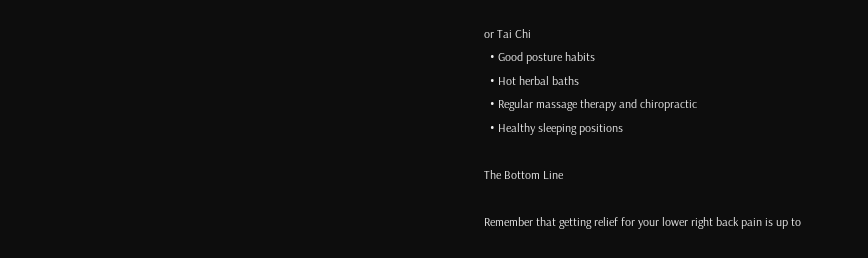or Tai Chi
  • Good posture habits
  • Hot herbal baths
  • Regular massage therapy and chiropractic
  • Healthy sleeping positions

The Bottom Line

Remember that getting relief for your lower right back pain is up to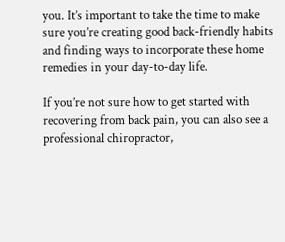you. It’s important to take the time to make sure you’re creating good back-friendly habits and finding ways to incorporate these home remedies in your day-to-day life.

If you’re not sure how to get started with recovering from back pain, you can also see a professional chiropractor,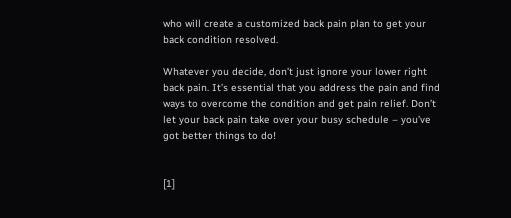who will create a customized back pain plan to get your back condition resolved.

Whatever you decide, don’t just ignore your lower right back pain. It’s essential that you address the pain and find ways to overcome the condition and get pain relief. Don’t let your back pain take over your busy schedule – you’ve got better things to do!


[1]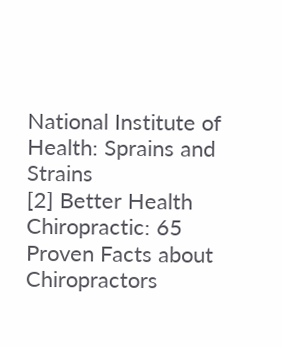National Institute of Health: Sprains and Strains
[2] Better Health Chiropractic: 65 Proven Facts about Chiropractors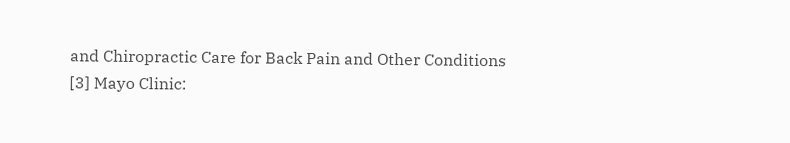and Chiropractic Care for Back Pain and Other Conditions
[3] Mayo Clinic: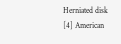Herniated disk
[4] American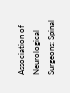Association of Neurological Surgeons: Spinal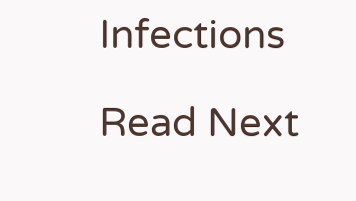Infections

Read Next